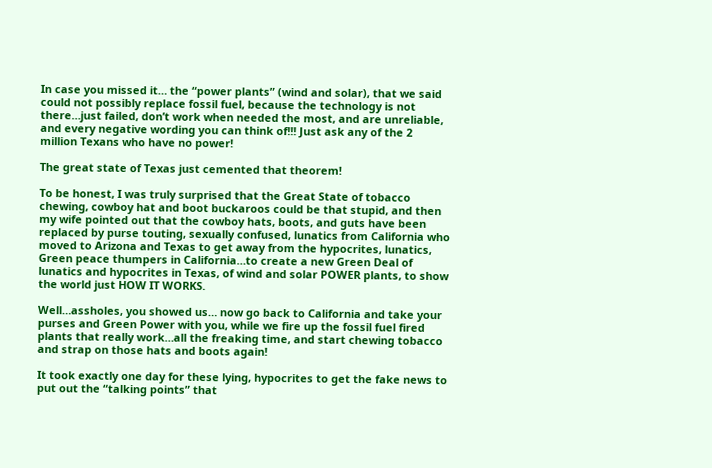In case you missed it… the “power plants” (wind and solar), that we said could not possibly replace fossil fuel, because the technology is not there…just failed, don’t work when needed the most, and are unreliable, and every negative wording you can think of!!! Just ask any of the 2 million Texans who have no power!

The great state of Texas just cemented that theorem!

To be honest, I was truly surprised that the Great State of tobacco chewing, cowboy hat and boot buckaroos could be that stupid, and then my wife pointed out that the cowboy hats, boots, and guts have been replaced by purse touting, sexually confused, lunatics from California who moved to Arizona and Texas to get away from the hypocrites, lunatics, Green peace thumpers in California…to create a new Green Deal of lunatics and hypocrites in Texas, of wind and solar POWER plants, to show the world just HOW IT WORKS.

Well…assholes, you showed us… now go back to California and take your purses and Green Power with you, while we fire up the fossil fuel fired plants that really work…all the freaking time, and start chewing tobacco and strap on those hats and boots again!

It took exactly one day for these lying, hypocrites to get the fake news to put out the “talking points” that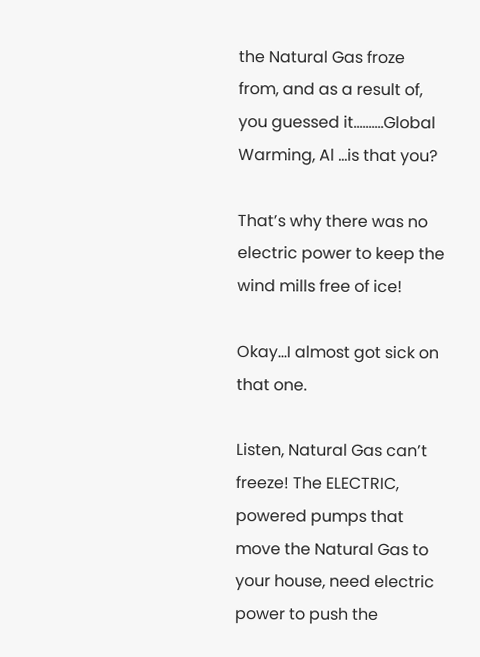the Natural Gas froze from, and as a result of, you guessed it……….Global Warming, Al …is that you?

That’s why there was no electric power to keep the wind mills free of ice!

Okay…I almost got sick on that one.

Listen, Natural Gas can’t freeze! The ELECTRIC, powered pumps that move the Natural Gas to your house, need electric power to push the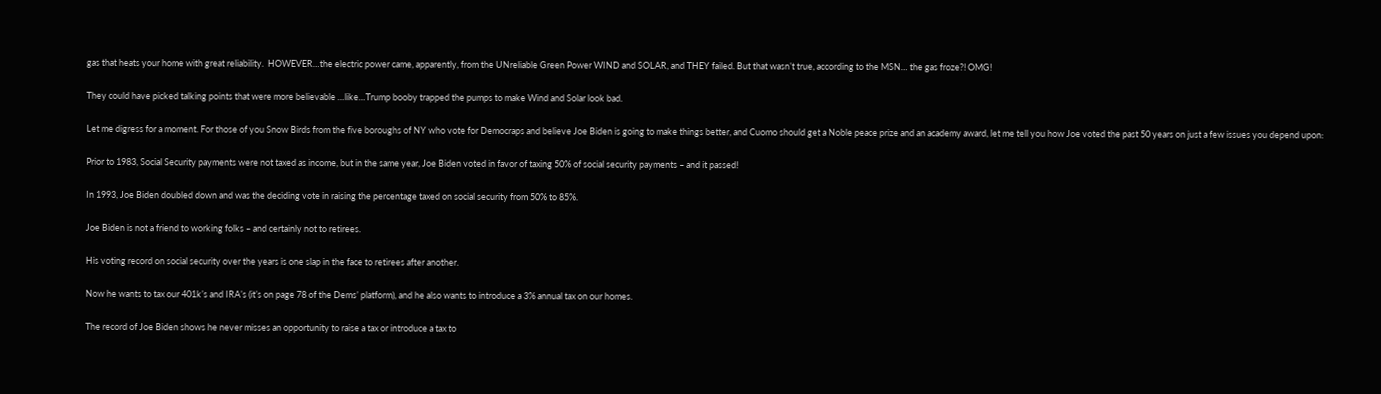gas that heats your home with great reliability.  HOWEVER…the electric power came, apparently, from the UNreliable Green Power WIND and SOLAR, and THEY failed. But that wasn’t true, according to the MSN… the gas froze?! OMG!

They could have picked talking points that were more believable …like…Trump booby trapped the pumps to make Wind and Solar look bad.

Let me digress for a moment. For those of you Snow Birds from the five boroughs of NY who vote for Democraps and believe Joe Biden is going to make things better, and Cuomo should get a Noble peace prize and an academy award, let me tell you how Joe voted the past 50 years on just a few issues you depend upon:

Prior to 1983, Social Security payments were not taxed as income, but in the same year, Joe Biden voted in favor of taxing 50% of social security payments – and it passed!

In 1993, Joe Biden doubled down and was the deciding vote in raising the percentage taxed on social security from 50% to 85%.

Joe Biden is not a friend to working folks – and certainly not to retirees.

His voting record on social security over the years is one slap in the face to retirees after another.

Now he wants to tax our 401k’s and IRA’s (it’s on page 78 of the Dems’ platform), and he also wants to introduce a 3% annual tax on our homes.

The record of Joe Biden shows he never misses an opportunity to raise a tax or introduce a tax to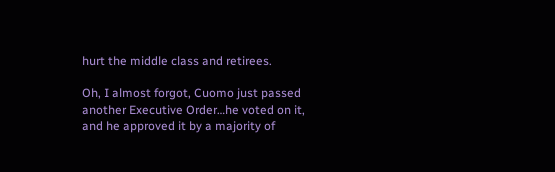hurt the middle class and retirees.

Oh, I almost forgot, Cuomo just passed another Executive Order…he voted on it, and he approved it by a majority of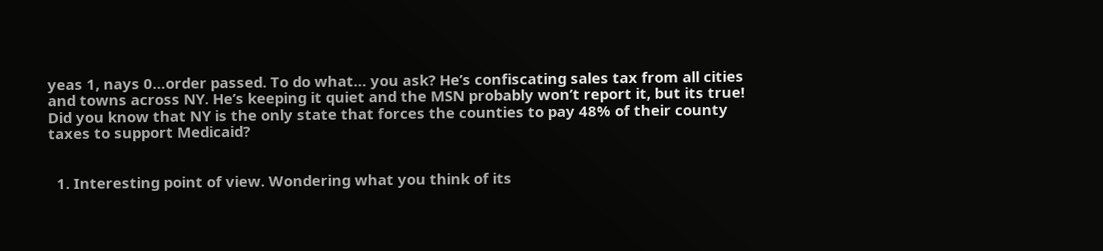yeas 1, nays 0…order passed. To do what… you ask? He’s confiscating sales tax from all cities and towns across NY. He’s keeping it quiet and the MSN probably won’t report it, but its true! Did you know that NY is the only state that forces the counties to pay 48% of their county taxes to support Medicaid?


  1. Interesting point of view. Wondering what you think of its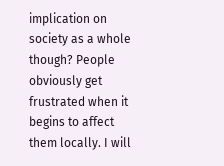implication on society as a whole though? People obviously get frustrated when it begins to affect them locally. I will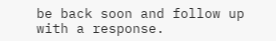be back soon and follow up with a response.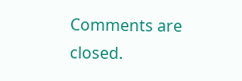Comments are closed.